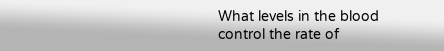What levels in the blood control the rate of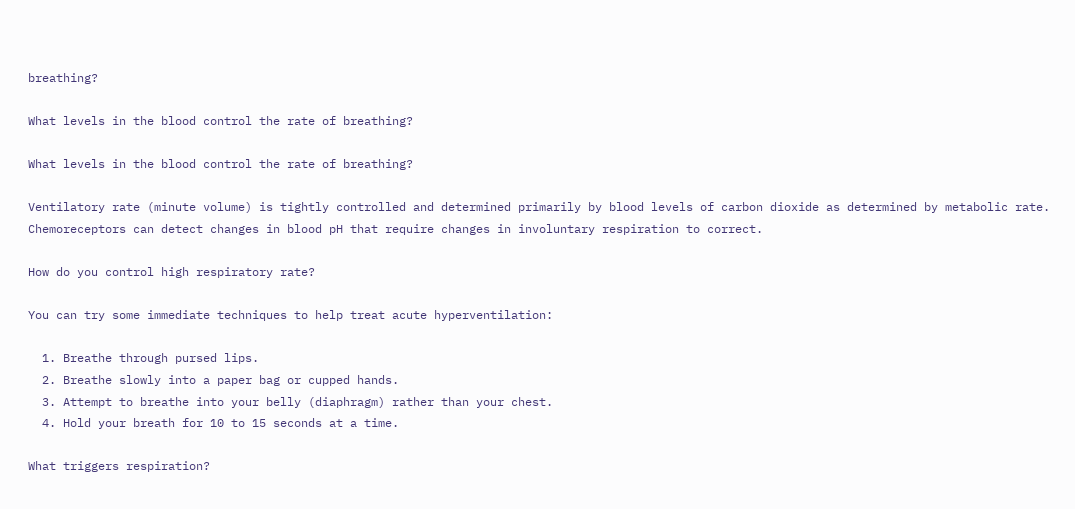breathing?

What levels in the blood control the rate of breathing?

What levels in the blood control the rate of breathing?

Ventilatory rate (minute volume) is tightly controlled and determined primarily by blood levels of carbon dioxide as determined by metabolic rate. Chemoreceptors can detect changes in blood pH that require changes in involuntary respiration to correct.

How do you control high respiratory rate?

You can try some immediate techniques to help treat acute hyperventilation:

  1. Breathe through pursed lips.
  2. Breathe slowly into a paper bag or cupped hands.
  3. Attempt to breathe into your belly (diaphragm) rather than your chest.
  4. Hold your breath for 10 to 15 seconds at a time.

What triggers respiration?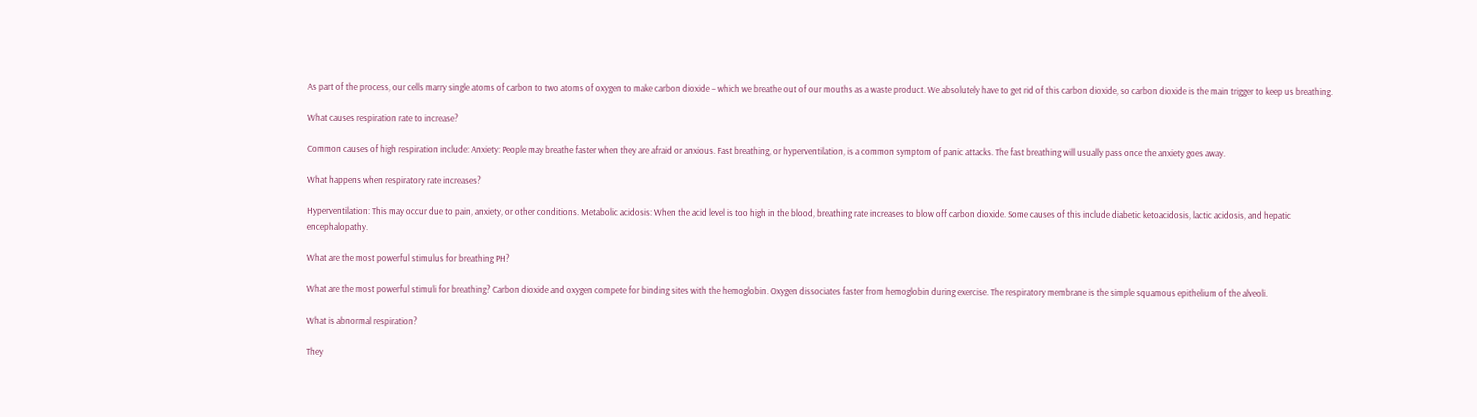As part of the process, our cells marry single atoms of carbon to two atoms of oxygen to make carbon dioxide – which we breathe out of our mouths as a waste product. We absolutely have to get rid of this carbon dioxide, so carbon dioxide is the main trigger to keep us breathing.

What causes respiration rate to increase?

Common causes of high respiration include: Anxiety: People may breathe faster when they are afraid or anxious. Fast breathing, or hyperventilation, is a common symptom of panic attacks. The fast breathing will usually pass once the anxiety goes away.

What happens when respiratory rate increases?

Hyperventilation: This may occur due to pain, anxiety, or other conditions. Metabolic acidosis: When the acid level is too high in the blood, breathing rate increases to blow off carbon dioxide. Some causes of this include diabetic ketoacidosis, lactic acidosis, and hepatic encephalopathy.

What are the most powerful stimulus for breathing PH?

What are the most powerful stimuli for breathing? Carbon dioxide and oxygen compete for binding sites with the hemoglobin. Oxygen dissociates faster from hemoglobin during exercise. The respiratory membrane is the simple squamous epithelium of the alveoli.

What is abnormal respiration?

They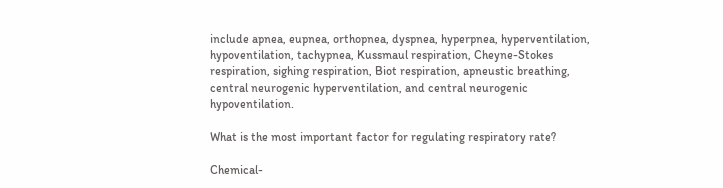include apnea, eupnea, orthopnea, dyspnea, hyperpnea, hyperventilation, hypoventilation, tachypnea, Kussmaul respiration, Cheyne-Stokes respiration, sighing respiration, Biot respiration, apneustic breathing, central neurogenic hyperventilation, and central neurogenic hypoventilation.

What is the most important factor for regulating respiratory rate?

Chemical-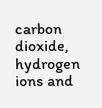carbon dioxide, hydrogen ions and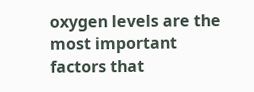oxygen levels are the most important factors that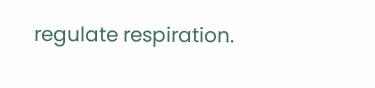regulate respiration.